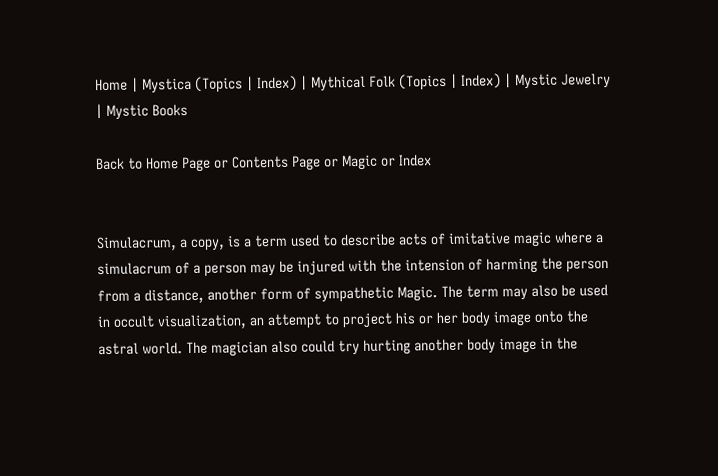Home | Mystica (Topics | Index) | Mythical Folk (Topics | Index) | Mystic Jewelry | Mystic Books

Back to Home Page or Contents Page or Magic or Index


Simulacrum, a copy, is a term used to describe acts of imitative magic where a simulacrum of a person may be injured with the intension of harming the person from a distance, another form of sympathetic Magic. The term may also be used in occult visualization, an attempt to project his or her body image onto the astral world. The magician also could try hurting another body image in the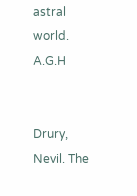astral world. A.G.H


Drury, Nevil. The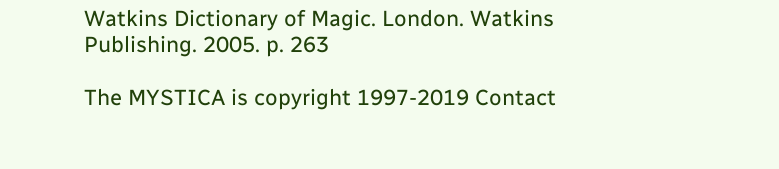Watkins Dictionary of Magic. London. Watkins Publishing. 2005. p. 263

The MYSTICA is copyright 1997-2019 Contact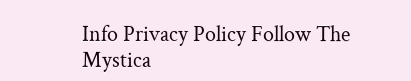Info Privacy Policy Follow The Mystica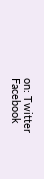on: Twitter Facebook